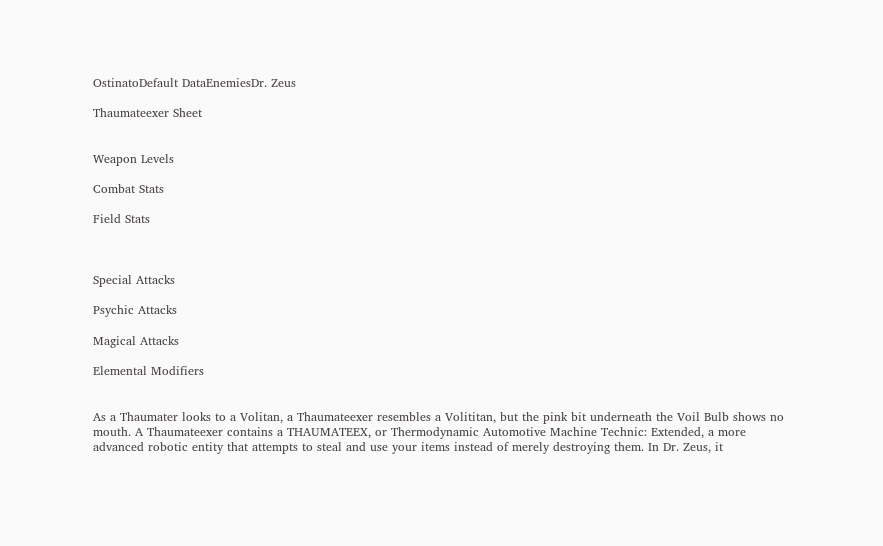OstinatoDefault DataEnemiesDr. Zeus

Thaumateexer Sheet


Weapon Levels

Combat Stats

Field Stats



Special Attacks

Psychic Attacks

Magical Attacks

Elemental Modifiers


As a Thaumater looks to a Volitan, a Thaumateexer resembles a Volititan, but the pink bit underneath the Voil Bulb shows no mouth. A Thaumateexer contains a THAUMATEEX, or Thermodynamic Automotive Machine Technic: Extended, a more advanced robotic entity that attempts to steal and use your items instead of merely destroying them. In Dr. Zeus, it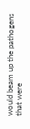would beam up the pathogens that were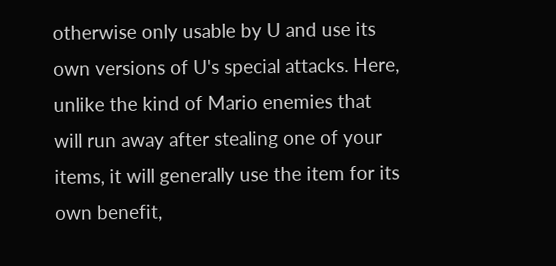otherwise only usable by U and use its own versions of U's special attacks. Here, unlike the kind of Mario enemies that will run away after stealing one of your items, it will generally use the item for its own benefit,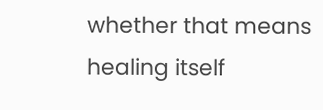whether that means healing itself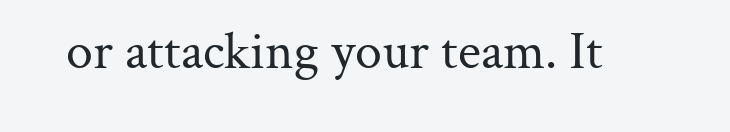or attacking your team. It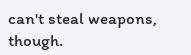can't steal weapons, though.